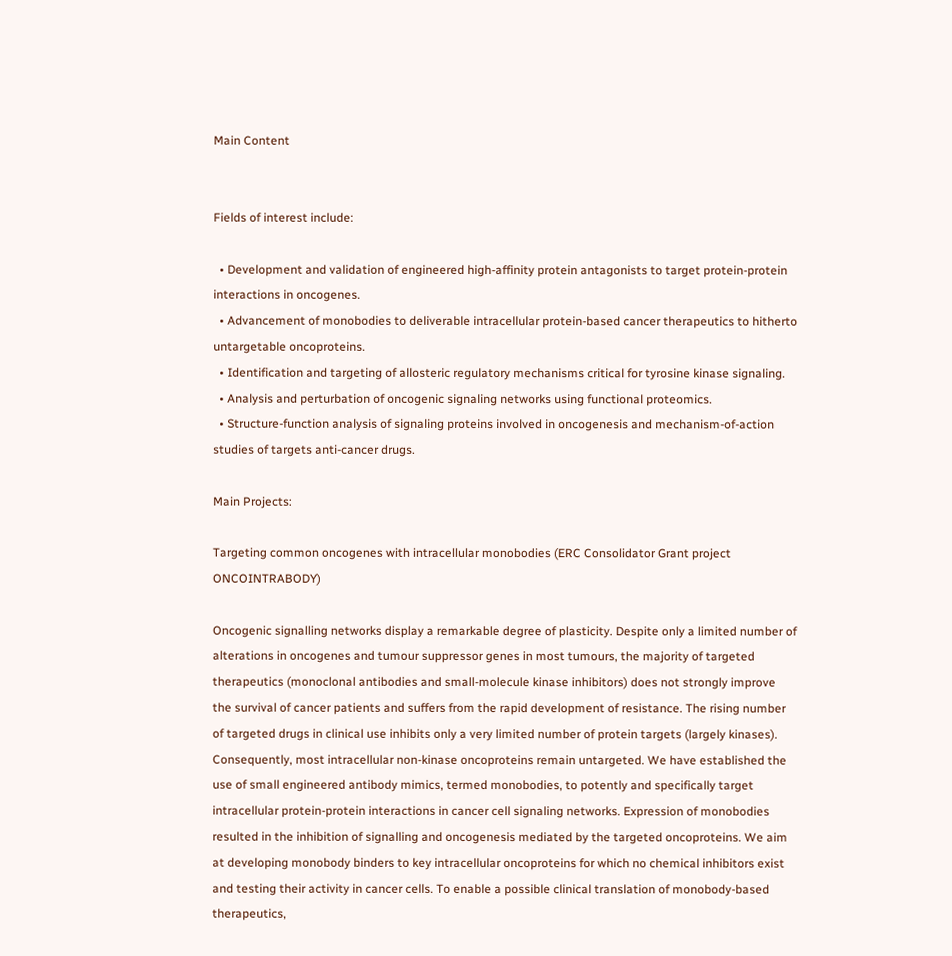Main Content


Fields of interest include:

  • Development and validation of engineered high-affinity protein antagonists to target protein-protein interactions in oncogenes.
  • Advancement of monobodies to deliverable intracellular protein-based cancer therapeutics to hitherto untargetable oncoproteins.
  • Identification and targeting of allosteric regulatory mechanisms critical for tyrosine kinase signaling.
  • Analysis and perturbation of oncogenic signaling networks using functional proteomics.
  • Structure-function analysis of signaling proteins involved in oncogenesis and mechanism-of-action studies of targets anti-cancer drugs.

Main Projects:

Targeting common oncogenes with intracellular monobodies (ERC Consolidator Grant project ONCOINTRABODY)

Oncogenic signalling networks display a remarkable degree of plasticity. Despite only a limited number of alterations in oncogenes and tumour suppressor genes in most tumours, the majority of targeted therapeutics (monoclonal antibodies and small-molecule kinase inhibitors) does not strongly improve the survival of cancer patients and suffers from the rapid development of resistance. The rising number of targeted drugs in clinical use inhibits only a very limited number of protein targets (largely kinases). Consequently, most intracellular non-kinase oncoproteins remain untargeted. We have established the use of small engineered antibody mimics, termed monobodies, to potently and specifically target intracellular protein-protein interactions in cancer cell signaling networks. Expression of monobodies resulted in the inhibition of signalling and oncogenesis mediated by the targeted oncoproteins. We aim at developing monobody binders to key intracellular oncoproteins for which no chemical inhibitors exist and testing their activity in cancer cells. To enable a possible clinical translation of monobody-based therapeutics,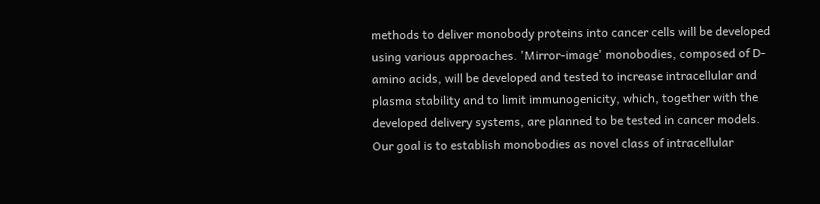methods to deliver monobody proteins into cancer cells will be developed using various approaches. 'Mirror-image' monobodies, composed of D-amino acids, will be developed and tested to increase intracellular and plasma stability and to limit immunogenicity, which, together with the developed delivery systems, are planned to be tested in cancer models. Our goal is to establish monobodies as novel class of intracellular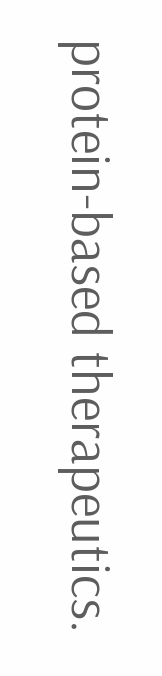protein-based therapeutics.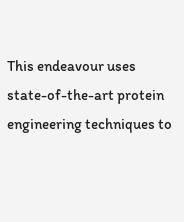This endeavour uses state-of-the-art protein engineering techniques to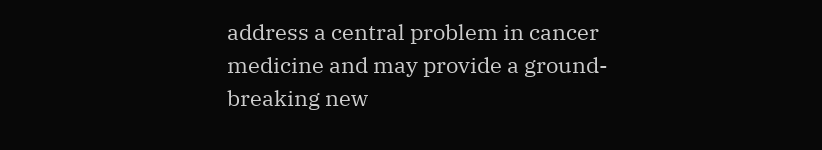address a central problem in cancer medicine and may provide a ground-breaking new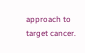approach to target cancer.